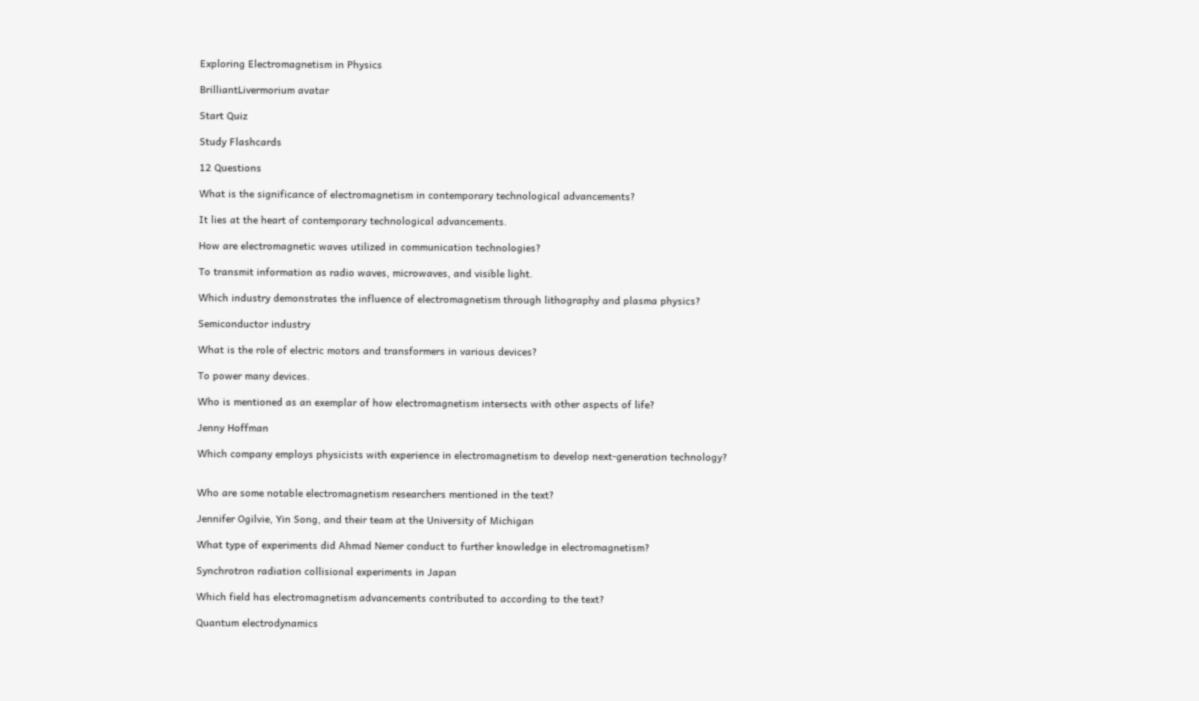Exploring Electromagnetism in Physics

BrilliantLivermorium avatar

Start Quiz

Study Flashcards

12 Questions

What is the significance of electromagnetism in contemporary technological advancements?

It lies at the heart of contemporary technological advancements.

How are electromagnetic waves utilized in communication technologies?

To transmit information as radio waves, microwaves, and visible light.

Which industry demonstrates the influence of electromagnetism through lithography and plasma physics?

Semiconductor industry

What is the role of electric motors and transformers in various devices?

To power many devices.

Who is mentioned as an exemplar of how electromagnetism intersects with other aspects of life?

Jenny Hoffman

Which company employs physicists with experience in electromagnetism to develop next-generation technology?


Who are some notable electromagnetism researchers mentioned in the text?

Jennifer Ogilvie, Yin Song, and their team at the University of Michigan

What type of experiments did Ahmad Nemer conduct to further knowledge in electromagnetism?

Synchrotron radiation collisional experiments in Japan

Which field has electromagnetism advancements contributed to according to the text?

Quantum electrodynamics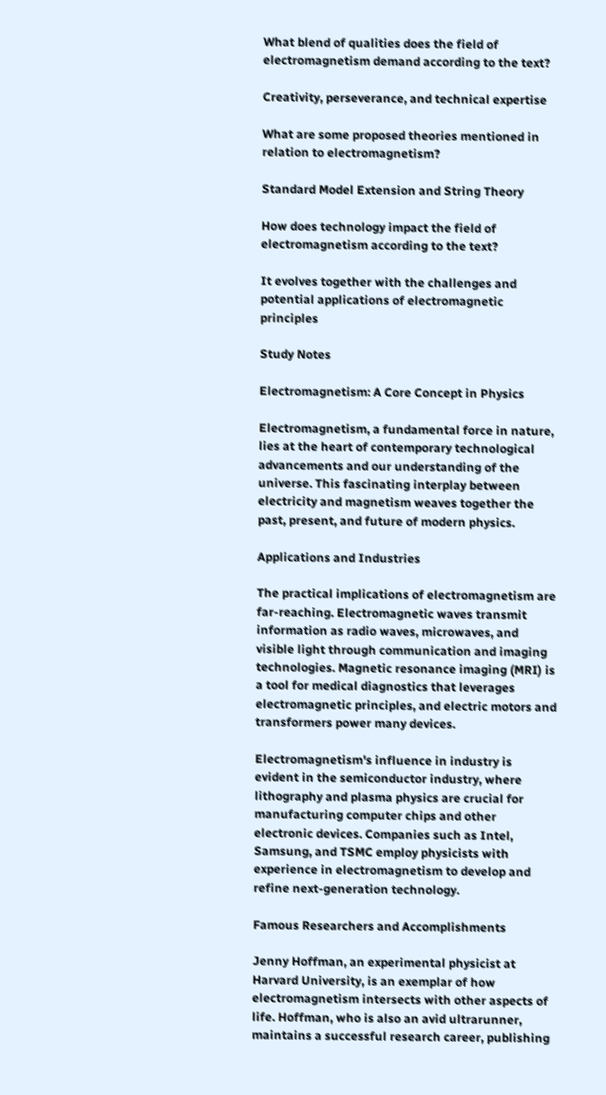What blend of qualities does the field of electromagnetism demand according to the text?

Creativity, perseverance, and technical expertise

What are some proposed theories mentioned in relation to electromagnetism?

Standard Model Extension and String Theory

How does technology impact the field of electromagnetism according to the text?

It evolves together with the challenges and potential applications of electromagnetic principles

Study Notes

Electromagnetism: A Core Concept in Physics

Electromagnetism, a fundamental force in nature, lies at the heart of contemporary technological advancements and our understanding of the universe. This fascinating interplay between electricity and magnetism weaves together the past, present, and future of modern physics.

Applications and Industries

The practical implications of electromagnetism are far-reaching. Electromagnetic waves transmit information as radio waves, microwaves, and visible light through communication and imaging technologies. Magnetic resonance imaging (MRI) is a tool for medical diagnostics that leverages electromagnetic principles, and electric motors and transformers power many devices.

Electromagnetism's influence in industry is evident in the semiconductor industry, where lithography and plasma physics are crucial for manufacturing computer chips and other electronic devices. Companies such as Intel, Samsung, and TSMC employ physicists with experience in electromagnetism to develop and refine next-generation technology.

Famous Researchers and Accomplishments

Jenny Hoffman, an experimental physicist at Harvard University, is an exemplar of how electromagnetism intersects with other aspects of life. Hoffman, who is also an avid ultrarunner, maintains a successful research career, publishing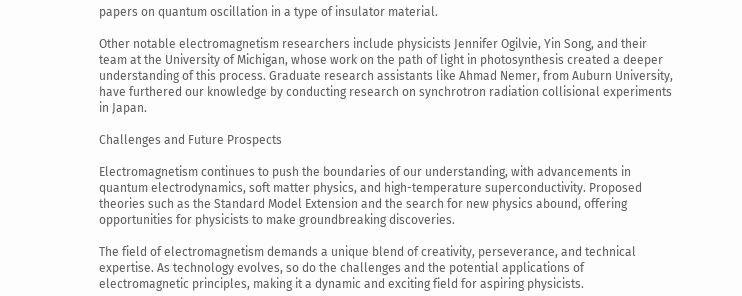papers on quantum oscillation in a type of insulator material.

Other notable electromagnetism researchers include physicists Jennifer Ogilvie, Yin Song, and their team at the University of Michigan, whose work on the path of light in photosynthesis created a deeper understanding of this process. Graduate research assistants like Ahmad Nemer, from Auburn University, have furthered our knowledge by conducting research on synchrotron radiation collisional experiments in Japan.

Challenges and Future Prospects

Electromagnetism continues to push the boundaries of our understanding, with advancements in quantum electrodynamics, soft matter physics, and high-temperature superconductivity. Proposed theories such as the Standard Model Extension and the search for new physics abound, offering opportunities for physicists to make groundbreaking discoveries.

The field of electromagnetism demands a unique blend of creativity, perseverance, and technical expertise. As technology evolves, so do the challenges and the potential applications of electromagnetic principles, making it a dynamic and exciting field for aspiring physicists.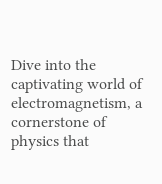Dive into the captivating world of electromagnetism, a cornerstone of physics that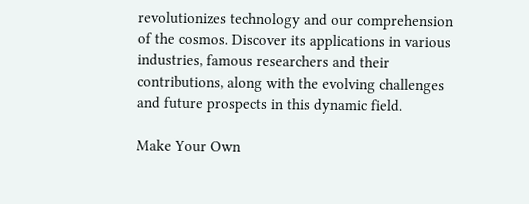revolutionizes technology and our comprehension of the cosmos. Discover its applications in various industries, famous researchers and their contributions, along with the evolving challenges and future prospects in this dynamic field.

Make Your Own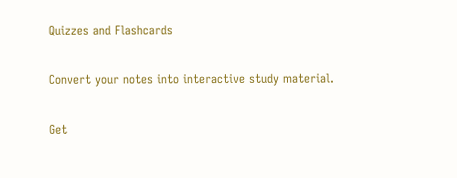Quizzes and Flashcards

Convert your notes into interactive study material.

Get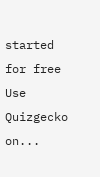started for free
Use Quizgecko on...